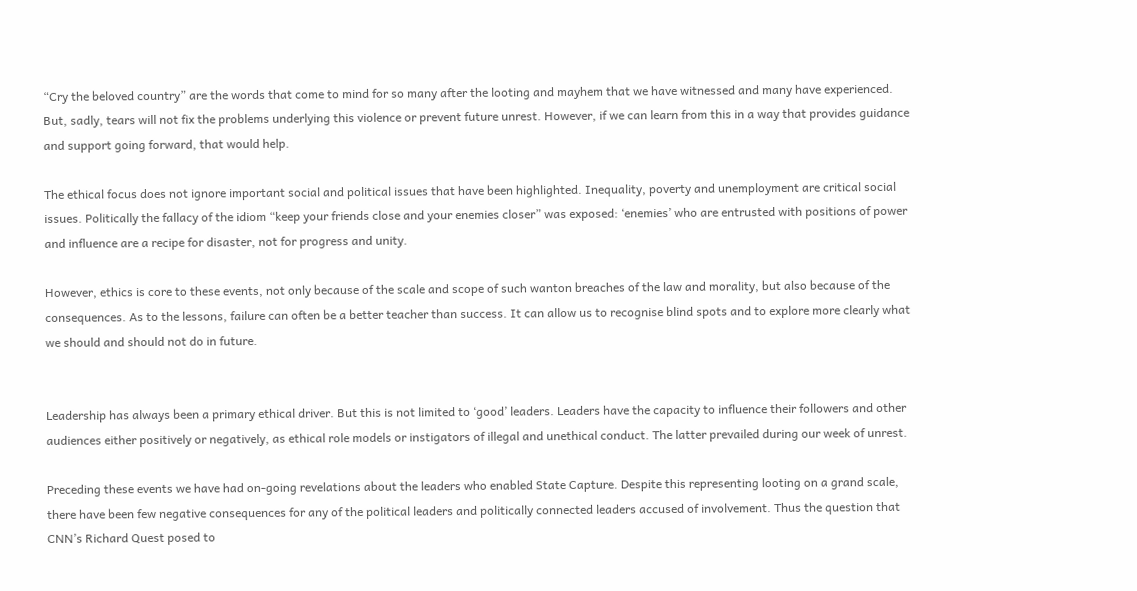“Cry the beloved country” are the words that come to mind for so many after the looting and mayhem that we have witnessed and many have experienced. But, sadly, tears will not fix the problems underlying this violence or prevent future unrest. However, if we can learn from this in a way that provides guidance and support going forward, that would help.

The ethical focus does not ignore important social and political issues that have been highlighted. Inequality, poverty and unemployment are critical social issues. Politically the fallacy of the idiom “keep your friends close and your enemies closer” was exposed: ‘enemies’ who are entrusted with positions of power and influence are a recipe for disaster, not for progress and unity.

However, ethics is core to these events, not only because of the scale and scope of such wanton breaches of the law and morality, but also because of the consequences. As to the lessons, failure can often be a better teacher than success. It can allow us to recognise blind spots and to explore more clearly what we should and should not do in future.


Leadership has always been a primary ethical driver. But this is not limited to ‘good’ leaders. Leaders have the capacity to influence their followers and other audiences either positively or negatively, as ethical role models or instigators of illegal and unethical conduct. The latter prevailed during our week of unrest.

Preceding these events we have had on-going revelations about the leaders who enabled State Capture. Despite this representing looting on a grand scale, there have been few negative consequences for any of the political leaders and politically connected leaders accused of involvement. Thus the question that CNN’s Richard Quest posed to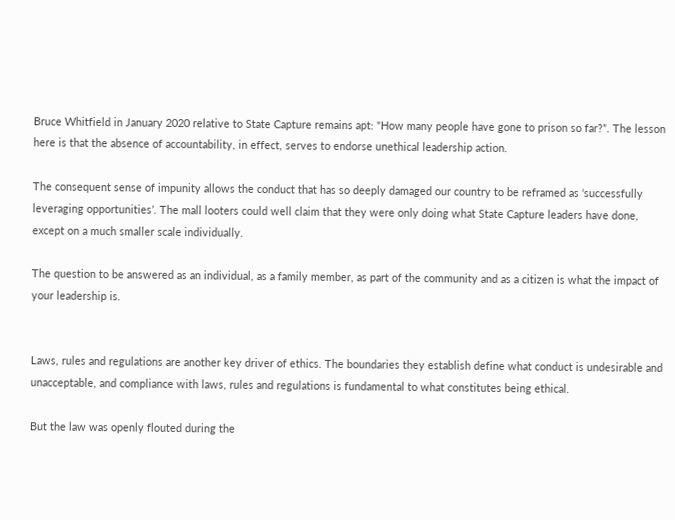Bruce Whitfield in January 2020 relative to State Capture remains apt: "How many people have gone to prison so far?”. The lesson here is that the absence of accountability, in effect, serves to endorse unethical leadership action.

The consequent sense of impunity allows the conduct that has so deeply damaged our country to be reframed as ‘successfully leveraging opportunities’. The mall looters could well claim that they were only doing what State Capture leaders have done, except on a much smaller scale individually.

The question to be answered as an individual, as a family member, as part of the community and as a citizen is what the impact of your leadership is.


Laws, rules and regulations are another key driver of ethics. The boundaries they establish define what conduct is undesirable and unacceptable, and compliance with laws, rules and regulations is fundamental to what constitutes being ethical.

But the law was openly flouted during the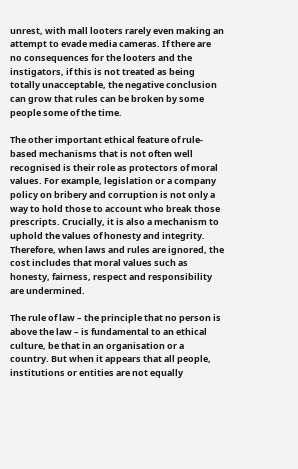unrest, with mall looters rarely even making an attempt to evade media cameras. If there are no consequences for the looters and the instigators, if this is not treated as being totally unacceptable, the negative conclusion can grow that rules can be broken by some people some of the time.

The other important ethical feature of rule-based mechanisms that is not often well recognised is their role as protectors of moral values. For example, legislation or a company policy on bribery and corruption is not only a way to hold those to account who break those prescripts. Crucially, it is also a mechanism to uphold the values of honesty and integrity. Therefore, when laws and rules are ignored, the cost includes that moral values such as honesty, fairness, respect and responsibility are undermined.

The rule of law – the principle that no person is above the law – is fundamental to an ethical culture, be that in an organisation or a country. But when it appears that all people, institutions or entities are not equally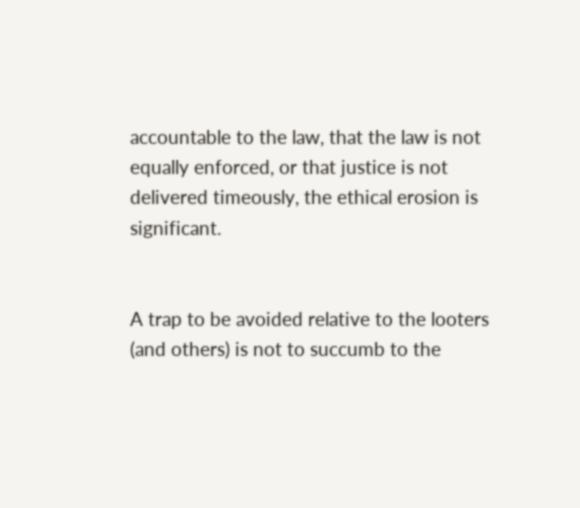accountable to the law, that the law is not equally enforced, or that justice is not delivered timeously, the ethical erosion is significant.


A trap to be avoided relative to the looters (and others) is not to succumb to the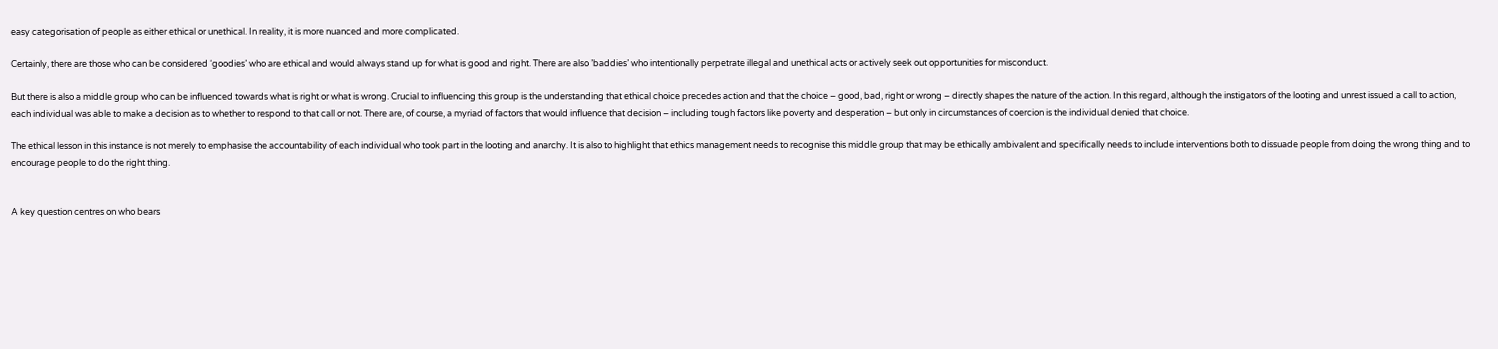easy categorisation of people as either ethical or unethical. In reality, it is more nuanced and more complicated.

Certainly, there are those who can be considered ‘goodies’ who are ethical and would always stand up for what is good and right. There are also ’baddies’ who intentionally perpetrate illegal and unethical acts or actively seek out opportunities for misconduct.

But there is also a middle group who can be influenced towards what is right or what is wrong. Crucial to influencing this group is the understanding that ethical choice precedes action and that the choice – good, bad, right or wrong – directly shapes the nature of the action. In this regard, although the instigators of the looting and unrest issued a call to action, each individual was able to make a decision as to whether to respond to that call or not. There are, of course, a myriad of factors that would influence that decision – including tough factors like poverty and desperation – but only in circumstances of coercion is the individual denied that choice.

The ethical lesson in this instance is not merely to emphasise the accountability of each individual who took part in the looting and anarchy. It is also to highlight that ethics management needs to recognise this middle group that may be ethically ambivalent and specifically needs to include interventions both to dissuade people from doing the wrong thing and to encourage people to do the right thing.


A key question centres on who bears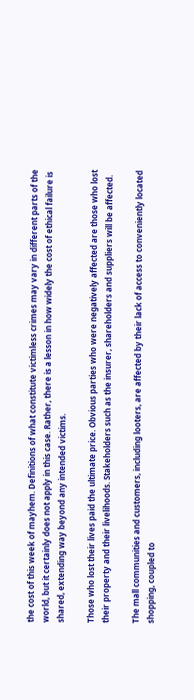the cost of this week of mayhem. Definitions of what constitute victimless crimes may vary in different parts of the world, but it certainly does not apply in this case. Rather, there is a lesson in how widely the cost of ethical failure is shared, extending way beyond any intended victims.

Those who lost their lives paid the ultimate price. Obvious parties who were negatively affected are those who lost their property and their livelihoods. Stakeholders such as the insurer, shareholders and suppliers will be affected.

The mall communities and customers, including looters, are affected by their lack of access to conveniently located shopping, coupled to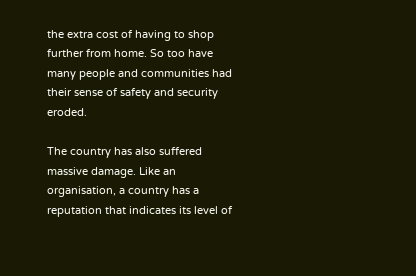the extra cost of having to shop further from home. So too have many people and communities had their sense of safety and security eroded.

The country has also suffered massive damage. Like an organisation, a country has a reputation that indicates its level of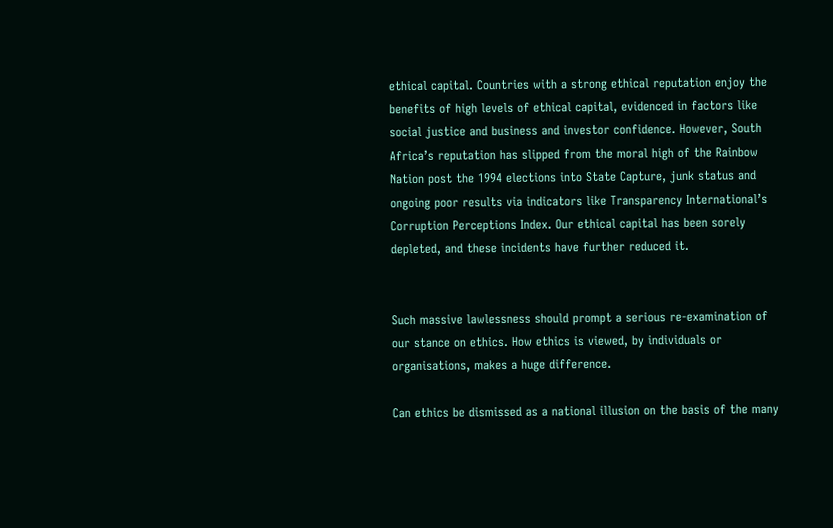ethical capital. Countries with a strong ethical reputation enjoy the benefits of high levels of ethical capital, evidenced in factors like social justice and business and investor confidence. However, South Africa’s reputation has slipped from the moral high of the Rainbow Nation post the 1994 elections into State Capture, junk status and ongoing poor results via indicators like Transparency International’s Corruption Perceptions Index. Our ethical capital has been sorely depleted, and these incidents have further reduced it.


Such massive lawlessness should prompt a serious re-examination of our stance on ethics. How ethics is viewed, by individuals or organisations, makes a huge difference.

Can ethics be dismissed as a national illusion on the basis of the many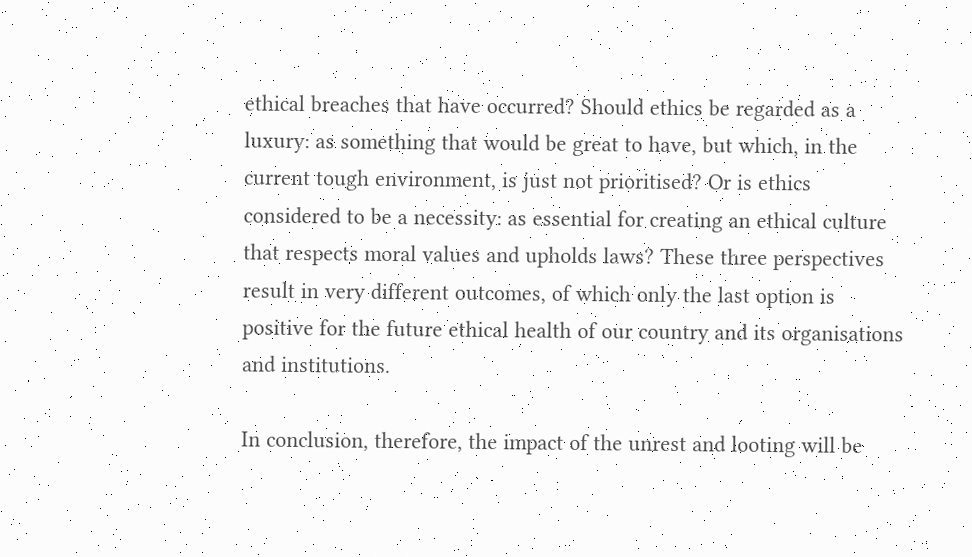ethical breaches that have occurred? Should ethics be regarded as a luxury: as something that would be great to have, but which, in the current tough environment, is just not prioritised? Or is ethics considered to be a necessity: as essential for creating an ethical culture that respects moral values and upholds laws? These three perspectives result in very different outcomes, of which only the last option is positive for the future ethical health of our country and its organisations and institutions.

In conclusion, therefore, the impact of the unrest and looting will be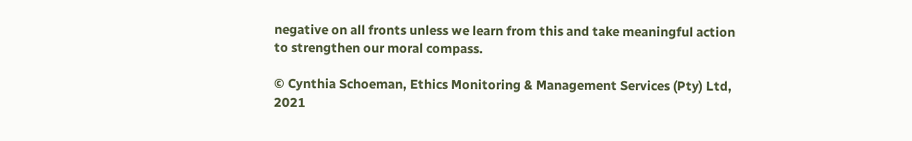negative on all fronts unless we learn from this and take meaningful action to strengthen our moral compass.

© Cynthia Schoeman, Ethics Monitoring & Management Services (Pty) Ltd, 2021